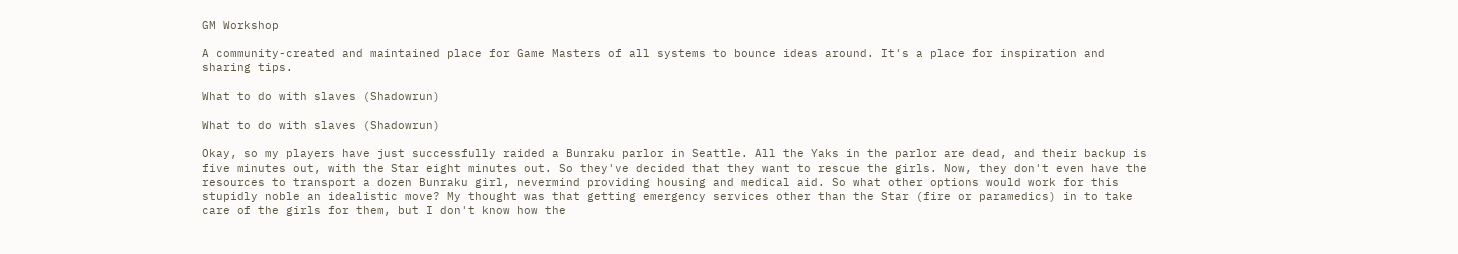GM Workshop

A community-created and maintained place for Game Masters of all systems to bounce ideas around. It's a place for inspiration and sharing tips.

What to do with slaves (Shadowrun)

What to do with slaves (Shadowrun)

Okay, so my players have just successfully raided a Bunraku parlor in Seattle. All the Yaks in the parlor are dead, and their backup is five minutes out, with the Star eight minutes out. So they've decided that they want to rescue the girls. Now, they don't even have the resources to transport a dozen Bunraku girl, nevermind providing housing and medical aid. So what other options would work for this stupidly noble an idealistic move? My thought was that getting emergency services other than the Star (fire or paramedics) in to take care of the girls for them, but I don't know how the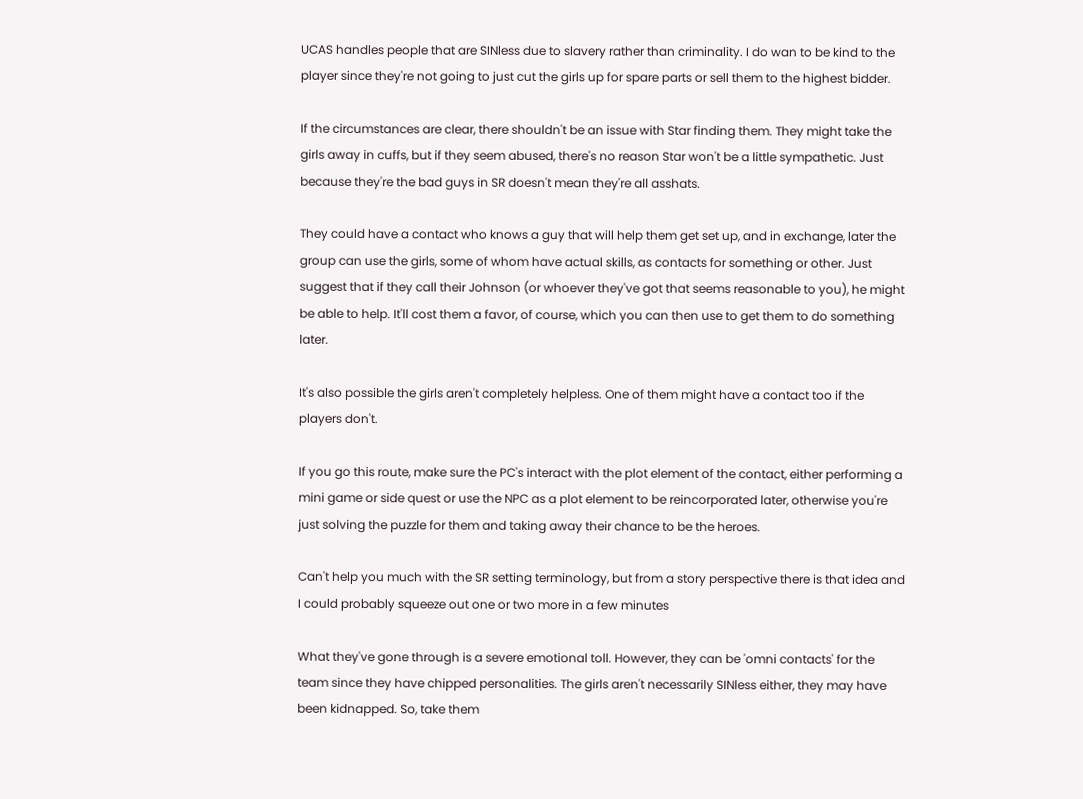UCAS handles people that are SINless due to slavery rather than criminality. I do wan to be kind to the player since they're not going to just cut the girls up for spare parts or sell them to the highest bidder.

If the circumstances are clear, there shouldn't be an issue with Star finding them. They might take the girls away in cuffs, but if they seem abused, there's no reason Star won't be a little sympathetic. Just because they're the bad guys in SR doesn't mean they're all asshats.

They could have a contact who knows a guy that will help them get set up, and in exchange, later the group can use the girls, some of whom have actual skills, as contacts for something or other. Just suggest that if they call their Johnson (or whoever they've got that seems reasonable to you), he might be able to help. It'll cost them a favor, of course, which you can then use to get them to do something later.

It's also possible the girls aren't completely helpless. One of them might have a contact too if the players don't.

If you go this route, make sure the PC's interact with the plot element of the contact, either performing a mini game or side quest or use the NPC as a plot element to be reincorporated later, otherwise you're just solving the puzzle for them and taking away their chance to be the heroes.

Can't help you much with the SR setting terminology, but from a story perspective there is that idea and I could probably squeeze out one or two more in a few minutes

What they've gone through is a severe emotional toll. However, they can be 'omni contacts' for the team since they have chipped personalities. The girls aren't necessarily SINless either, they may have been kidnapped. So, take them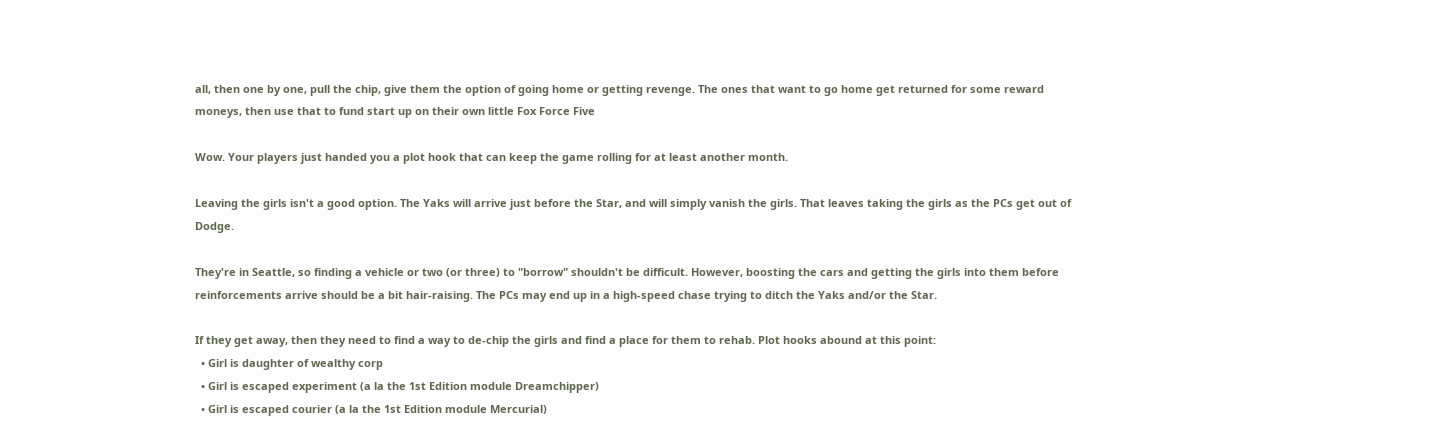all, then one by one, pull the chip, give them the option of going home or getting revenge. The ones that want to go home get returned for some reward moneys, then use that to fund start up on their own little Fox Force Five

Wow. Your players just handed you a plot hook that can keep the game rolling for at least another month.

Leaving the girls isn't a good option. The Yaks will arrive just before the Star, and will simply vanish the girls. That leaves taking the girls as the PCs get out of Dodge.

They're in Seattle, so finding a vehicle or two (or three) to "borrow" shouldn't be difficult. However, boosting the cars and getting the girls into them before reinforcements arrive should be a bit hair-raising. The PCs may end up in a high-speed chase trying to ditch the Yaks and/or the Star.

If they get away, then they need to find a way to de-chip the girls and find a place for them to rehab. Plot hooks abound at this point:
  • Girl is daughter of wealthy corp
  • Girl is escaped experiment (a la the 1st Edition module Dreamchipper)
  • Girl is escaped courier (a la the 1st Edition module Mercurial)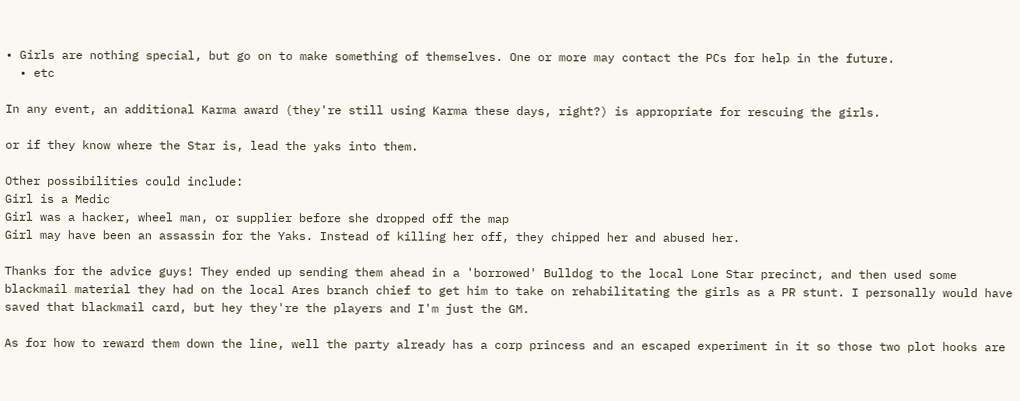• Girls are nothing special, but go on to make something of themselves. One or more may contact the PCs for help in the future.
  • etc

In any event, an additional Karma award (they're still using Karma these days, right?) is appropriate for rescuing the girls.

or if they know where the Star is, lead the yaks into them.

Other possibilities could include:
Girl is a Medic
Girl was a hacker, wheel man, or supplier before she dropped off the map
Girl may have been an assassin for the Yaks. Instead of killing her off, they chipped her and abused her.

Thanks for the advice guys! They ended up sending them ahead in a 'borrowed' Bulldog to the local Lone Star precinct, and then used some blackmail material they had on the local Ares branch chief to get him to take on rehabilitating the girls as a PR stunt. I personally would have saved that blackmail card, but hey they're the players and I'm just the GM.

As for how to reward them down the line, well the party already has a corp princess and an escaped experiment in it so those two plot hooks are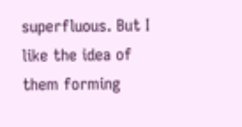superfluous. But I like the idea of them forming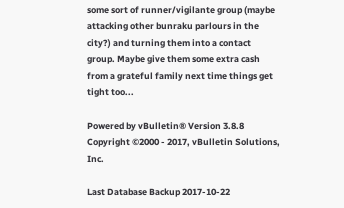some sort of runner/vigilante group (maybe attacking other bunraku parlours in the city?) and turning them into a contact group. Maybe give them some extra cash from a grateful family next time things get tight too...

Powered by vBulletin® Version 3.8.8
Copyright ©2000 - 2017, vBulletin Solutions, Inc.

Last Database Backup 2017-10-22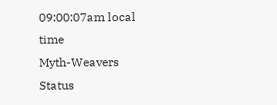09:00:07am local time
Myth-Weavers Status